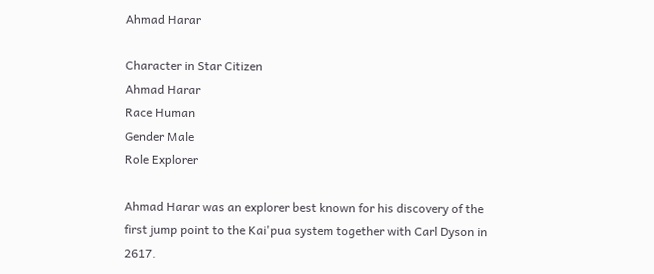Ahmad Harar

Character in Star Citizen
Ahmad Harar
Race Human
Gender Male
Role Explorer

Ahmad Harar was an explorer best known for his discovery of the first jump point to the Kai'pua system together with Carl Dyson in 2617.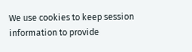We use cookies to keep session information to provide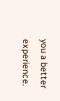you a better experience.